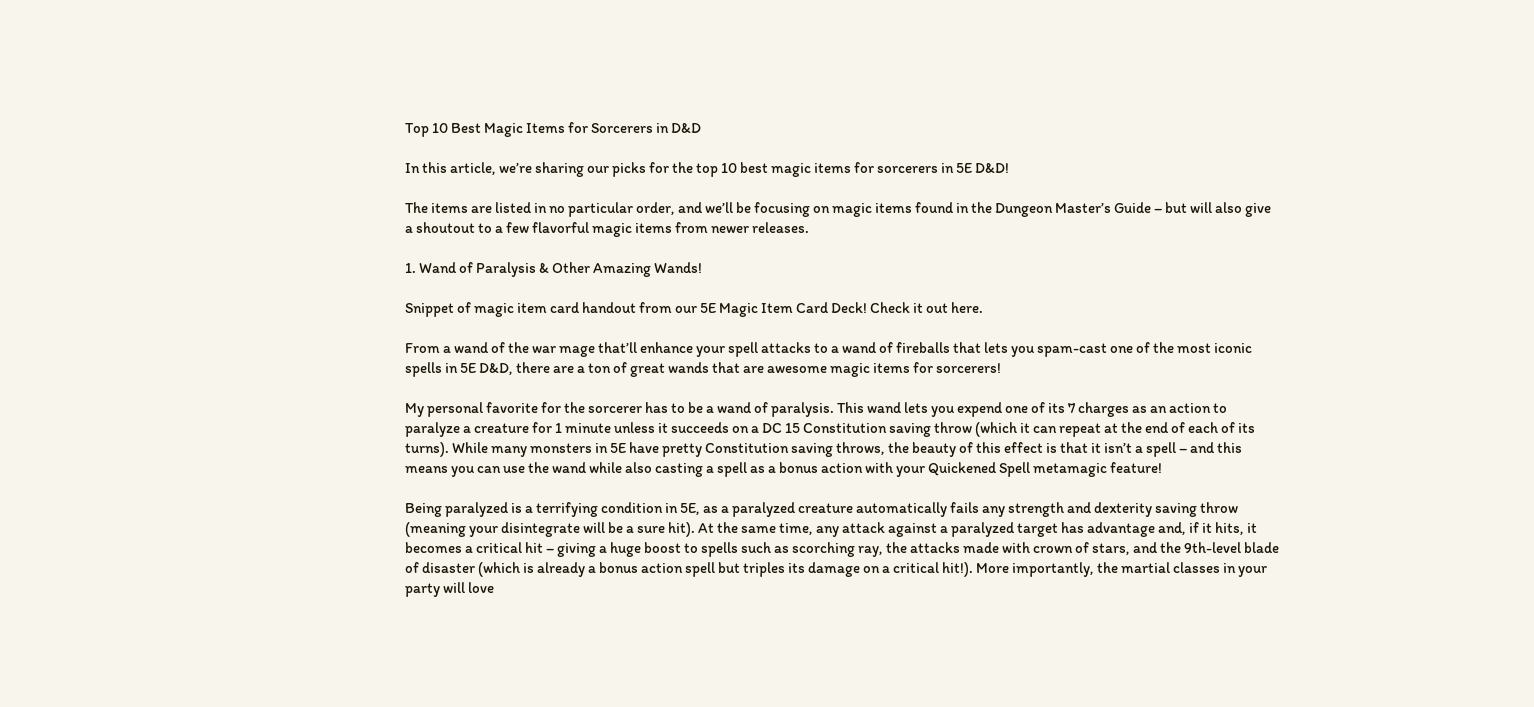Top 10 Best Magic Items for Sorcerers in D&D

In this article, we’re sharing our picks for the top 10 best magic items for sorcerers in 5E D&D!

The items are listed in no particular order, and we’ll be focusing on magic items found in the Dungeon Master’s Guide – but will also give a shoutout to a few flavorful magic items from newer releases.

1. Wand of Paralysis & Other Amazing Wands!

Snippet of magic item card handout from our 5E Magic Item Card Deck! Check it out here.

From a wand of the war mage that’ll enhance your spell attacks to a wand of fireballs that lets you spam-cast one of the most iconic spells in 5E D&D, there are a ton of great wands that are awesome magic items for sorcerers!

My personal favorite for the sorcerer has to be a wand of paralysis. This wand lets you expend one of its 7 charges as an action to paralyze a creature for 1 minute unless it succeeds on a DC 15 Constitution saving throw (which it can repeat at the end of each of its turns). While many monsters in 5E have pretty Constitution saving throws, the beauty of this effect is that it isn’t a spell – and this means you can use the wand while also casting a spell as a bonus action with your Quickened Spell metamagic feature!

Being paralyzed is a terrifying condition in 5E, as a paralyzed creature automatically fails any strength and dexterity saving throw (meaning your disintegrate will be a sure hit). At the same time, any attack against a paralyzed target has advantage and, if it hits, it becomes a critical hit – giving a huge boost to spells such as scorching ray, the attacks made with crown of stars, and the 9th-level blade of disaster (which is already a bonus action spell but triples its damage on a critical hit!). More importantly, the martial classes in your party will love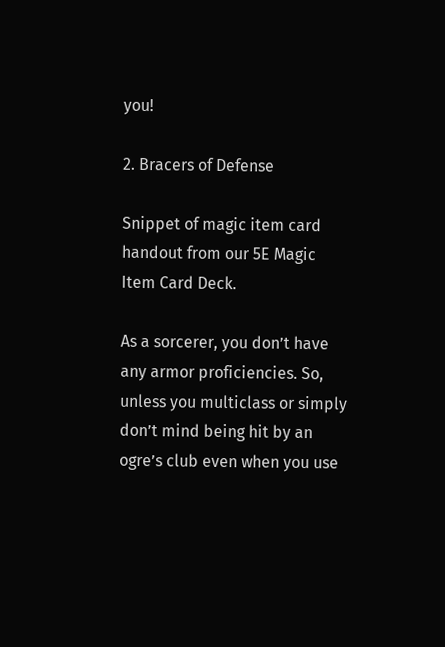you!

2. Bracers of Defense

Snippet of magic item card handout from our 5E Magic Item Card Deck.

As a sorcerer, you don’t have any armor proficiencies. So, unless you multiclass or simply don’t mind being hit by an ogre’s club even when you use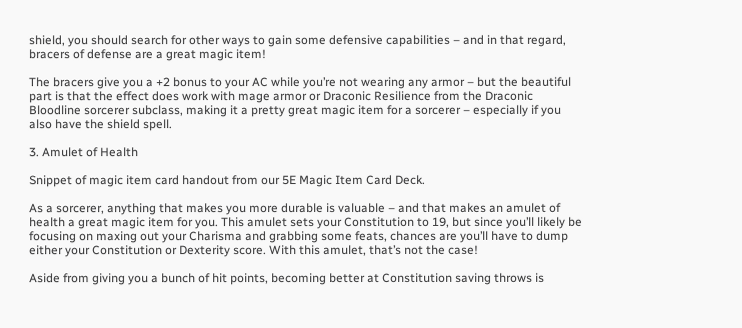shield, you should search for other ways to gain some defensive capabilities – and in that regard, bracers of defense are a great magic item!

The bracers give you a +2 bonus to your AC while you’re not wearing any armor – but the beautiful part is that the effect does work with mage armor or Draconic Resilience from the Draconic Bloodline sorcerer subclass, making it a pretty great magic item for a sorcerer – especially if you also have the shield spell.

3. Amulet of Health

Snippet of magic item card handout from our 5E Magic Item Card Deck.

As a sorcerer, anything that makes you more durable is valuable – and that makes an amulet of health a great magic item for you. This amulet sets your Constitution to 19, but since you’ll likely be focusing on maxing out your Charisma and grabbing some feats, chances are you’ll have to dump either your Constitution or Dexterity score. With this amulet, that’s not the case!

Aside from giving you a bunch of hit points, becoming better at Constitution saving throws is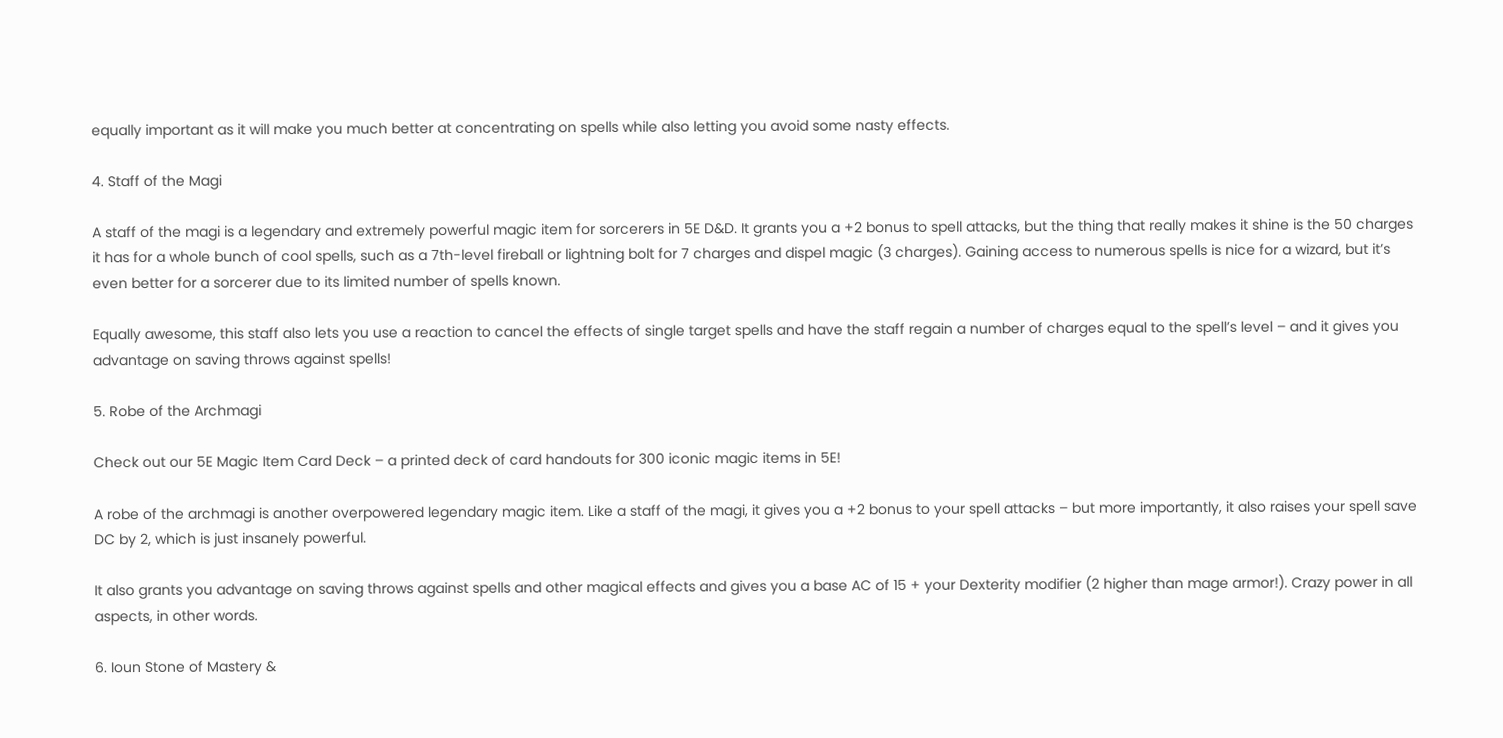equally important as it will make you much better at concentrating on spells while also letting you avoid some nasty effects.

4. Staff of the Magi

A staff of the magi is a legendary and extremely powerful magic item for sorcerers in 5E D&D. It grants you a +2 bonus to spell attacks, but the thing that really makes it shine is the 50 charges it has for a whole bunch of cool spells, such as a 7th-level fireball or lightning bolt for 7 charges and dispel magic (3 charges). Gaining access to numerous spells is nice for a wizard, but it’s even better for a sorcerer due to its limited number of spells known.

Equally awesome, this staff also lets you use a reaction to cancel the effects of single target spells and have the staff regain a number of charges equal to the spell’s level – and it gives you advantage on saving throws against spells!

5. Robe of the Archmagi

Check out our 5E Magic Item Card Deck – a printed deck of card handouts for 300 iconic magic items in 5E!

A robe of the archmagi is another overpowered legendary magic item. Like a staff of the magi, it gives you a +2 bonus to your spell attacks – but more importantly, it also raises your spell save DC by 2, which is just insanely powerful.

It also grants you advantage on saving throws against spells and other magical effects and gives you a base AC of 15 + your Dexterity modifier (2 higher than mage armor!). Crazy power in all aspects, in other words.

6. Ioun Stone of Mastery &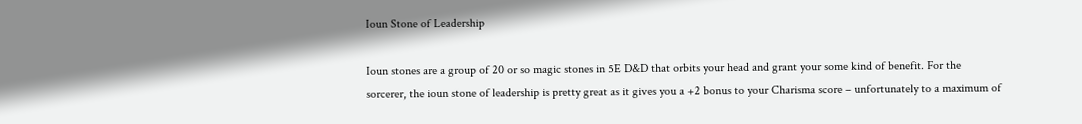Ioun Stone of Leadership

Ioun stones are a group of 20 or so magic stones in 5E D&D that orbits your head and grant your some kind of benefit. For the sorcerer, the ioun stone of leadership is pretty great as it gives you a +2 bonus to your Charisma score – unfortunately to a maximum of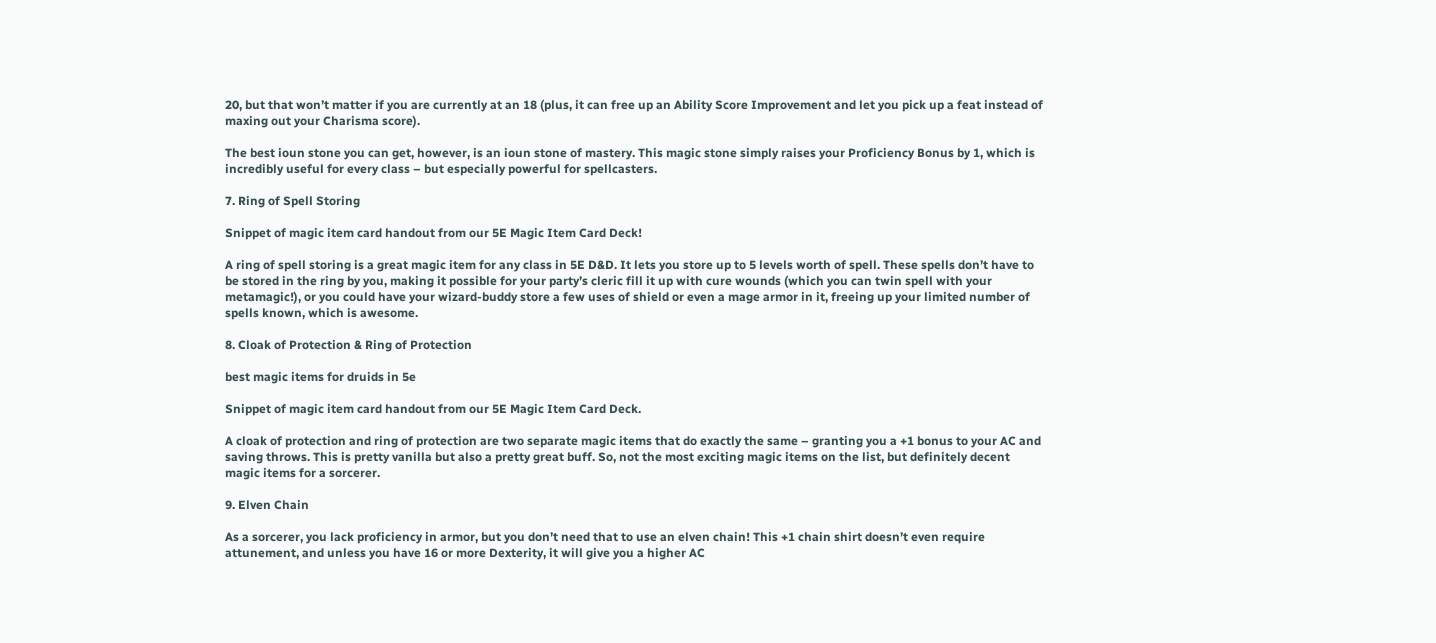20, but that won’t matter if you are currently at an 18 (plus, it can free up an Ability Score Improvement and let you pick up a feat instead of maxing out your Charisma score).

The best ioun stone you can get, however, is an ioun stone of mastery. This magic stone simply raises your Proficiency Bonus by 1, which is incredibly useful for every class – but especially powerful for spellcasters.

7. Ring of Spell Storing

Snippet of magic item card handout from our 5E Magic Item Card Deck!

A ring of spell storing is a great magic item for any class in 5E D&D. It lets you store up to 5 levels worth of spell. These spells don’t have to be stored in the ring by you, making it possible for your party’s cleric fill it up with cure wounds (which you can twin spell with your metamagic!), or you could have your wizard-buddy store a few uses of shield or even a mage armor in it, freeing up your limited number of spells known, which is awesome.

8. Cloak of Protection & Ring of Protection

best magic items for druids in 5e

Snippet of magic item card handout from our 5E Magic Item Card Deck.

A cloak of protection and ring of protection are two separate magic items that do exactly the same – granting you a +1 bonus to your AC and saving throws. This is pretty vanilla but also a pretty great buff. So, not the most exciting magic items on the list, but definitely decent magic items for a sorcerer.

9. Elven Chain

As a sorcerer, you lack proficiency in armor, but you don’t need that to use an elven chain! This +1 chain shirt doesn’t even require attunement, and unless you have 16 or more Dexterity, it will give you a higher AC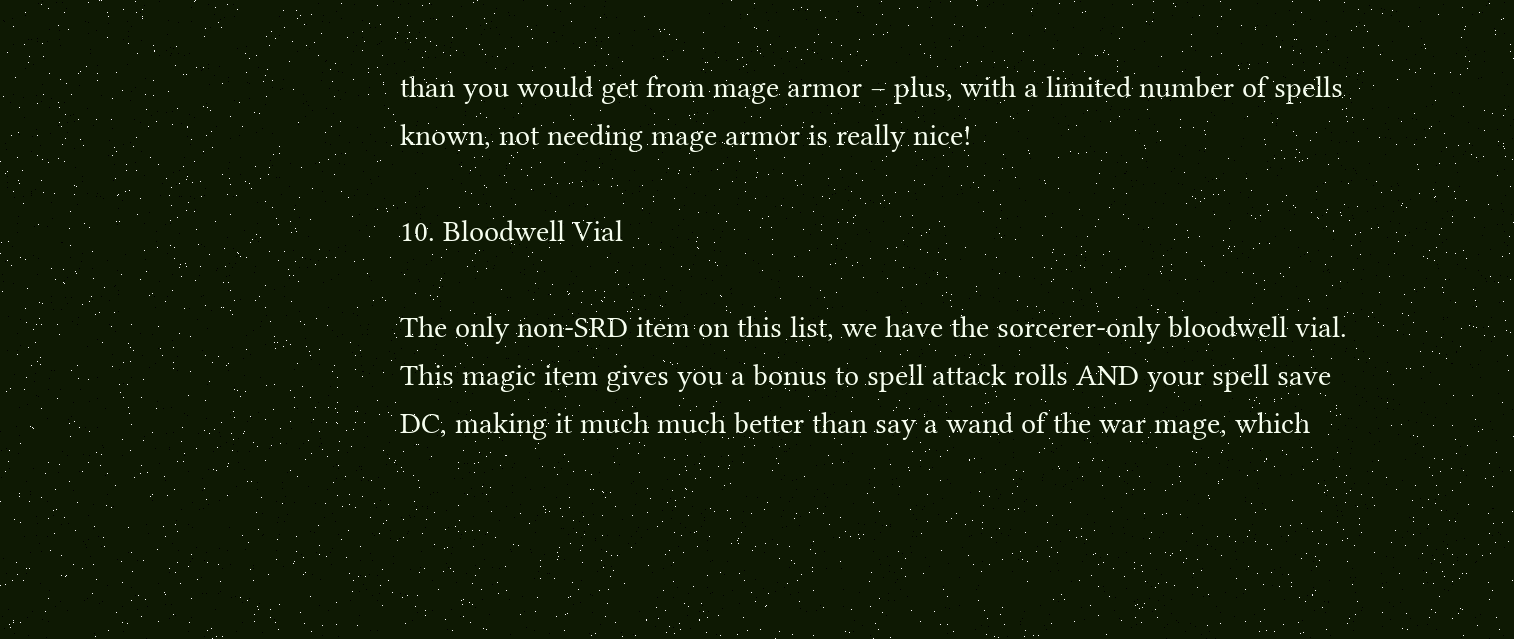than you would get from mage armor – plus, with a limited number of spells known, not needing mage armor is really nice!

10. Bloodwell Vial

The only non-SRD item on this list, we have the sorcerer-only bloodwell vial. This magic item gives you a bonus to spell attack rolls AND your spell save DC, making it much much better than say a wand of the war mage, which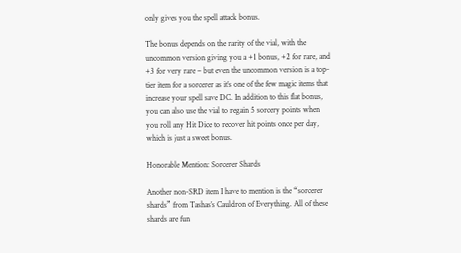only gives you the spell attack bonus.

The bonus depends on the rarity of the vial, with the uncommon version giving you a +1 bonus, +2 for rare, and +3 for very rare – but even the uncommon version is a top-tier item for a sorcerer as it’s one of the few magic items that increase your spell save DC. In addition to this flat bonus, you can also use the vial to regain 5 sorcery points when you roll any Hit Dice to recover hit points once per day, which is just a sweet bonus.

Honorable Mention: Sorcerer Shards

Another non-SRD item I have to mention is the “sorcerer shards” from Tashas’s Cauldron of Everything. All of these shards are fun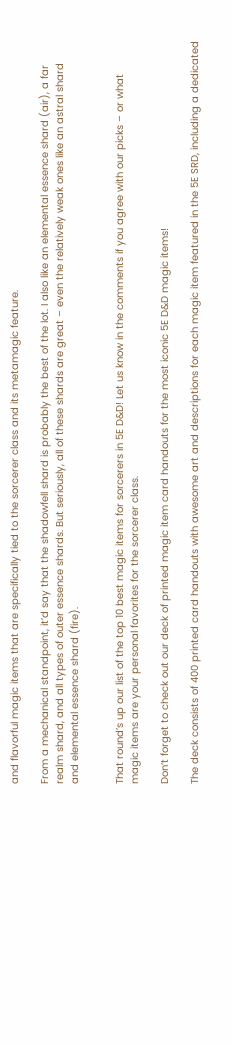and flavorful magic items that are specifically tied to the sorcerer class and its metamagic feature.

From a mechanical standpoint, it’d say that the shadowfell shard is probably the best of the lot. I also like an elemental essence shard (air), a far realm shard, and all types of outer essence shards. But seriously, all of these shards are great – even the relatively weak ones like an astral shard and elemental essence shard (fire).


That round’s up our list of the top 10 best magic items for sorcerers in 5E D&D! Let us know in the comments if you agree with our picks – or what magic items are your personal favorites for the sorcerer class.

Don’t forget to check out our deck of printed magic item card handouts for the most iconic 5E D&D magic items!

The deck consists of 400 printed card handouts with awesome art and descriptions for each magic item featured in the 5E SRD, including a dedicated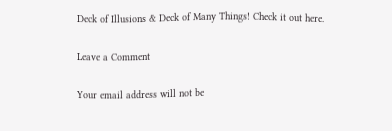Deck of Illusions & Deck of Many Things! Check it out here.

Leave a Comment

Your email address will not be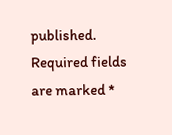published. Required fields are marked *